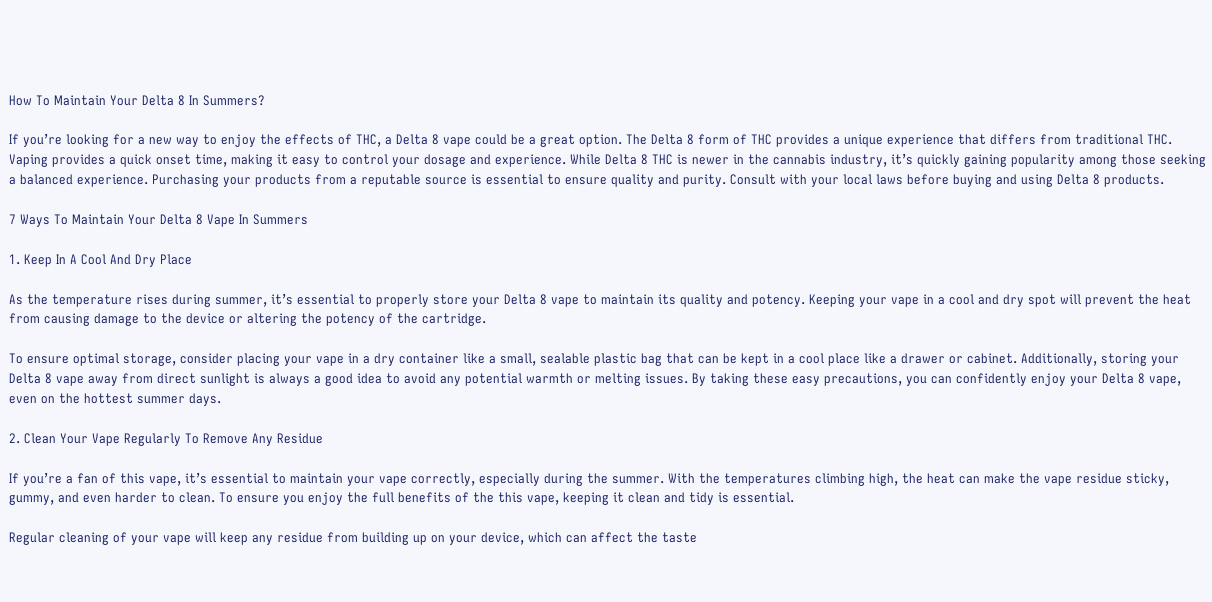How To Maintain Your Delta 8 In Summers?

If you’re looking for a new way to enjoy the effects of THC, a Delta 8 vape could be a great option. The Delta 8 form of THC provides a unique experience that differs from traditional THC. Vaping provides a quick onset time, making it easy to control your dosage and experience. While Delta 8 THC is newer in the cannabis industry, it’s quickly gaining popularity among those seeking a balanced experience. Purchasing your products from a reputable source is essential to ensure quality and purity. Consult with your local laws before buying and using Delta 8 products.

7 Ways To Maintain Your Delta 8 Vape In Summers

1. Keep In A Cool And Dry Place

As the temperature rises during summer, it’s essential to properly store your Delta 8 vape to maintain its quality and potency. Keeping your vape in a cool and dry spot will prevent the heat from causing damage to the device or altering the potency of the cartridge.

To ensure optimal storage, consider placing your vape in a dry container like a small, sealable plastic bag that can be kept in a cool place like a drawer or cabinet. Additionally, storing your Delta 8 vape away from direct sunlight is always a good idea to avoid any potential warmth or melting issues. By taking these easy precautions, you can confidently enjoy your Delta 8 vape, even on the hottest summer days.

2. Clean Your Vape Regularly To Remove Any Residue

If you’re a fan of this vape, it’s essential to maintain your vape correctly, especially during the summer. With the temperatures climbing high, the heat can make the vape residue sticky, gummy, and even harder to clean. To ensure you enjoy the full benefits of the this vape, keeping it clean and tidy is essential.

Regular cleaning of your vape will keep any residue from building up on your device, which can affect the taste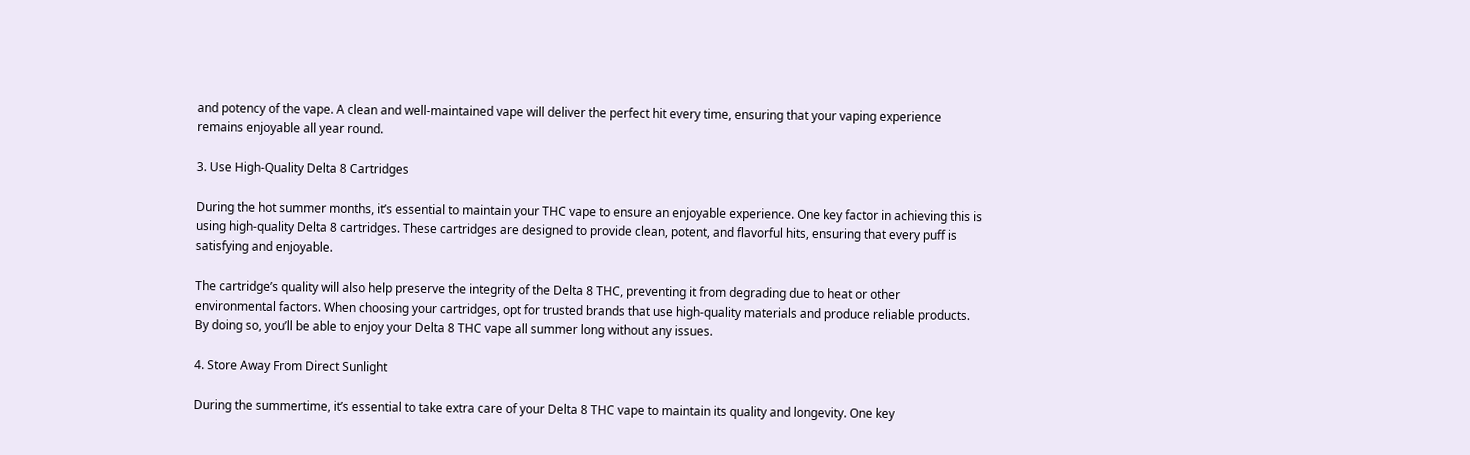and potency of the vape. A clean and well-maintained vape will deliver the perfect hit every time, ensuring that your vaping experience remains enjoyable all year round.

3. Use High-Quality Delta 8 Cartridges

During the hot summer months, it’s essential to maintain your THC vape to ensure an enjoyable experience. One key factor in achieving this is using high-quality Delta 8 cartridges. These cartridges are designed to provide clean, potent, and flavorful hits, ensuring that every puff is satisfying and enjoyable.

The cartridge’s quality will also help preserve the integrity of the Delta 8 THC, preventing it from degrading due to heat or other environmental factors. When choosing your cartridges, opt for trusted brands that use high-quality materials and produce reliable products. By doing so, you’ll be able to enjoy your Delta 8 THC vape all summer long without any issues.

4. Store Away From Direct Sunlight

During the summertime, it’s essential to take extra care of your Delta 8 THC vape to maintain its quality and longevity. One key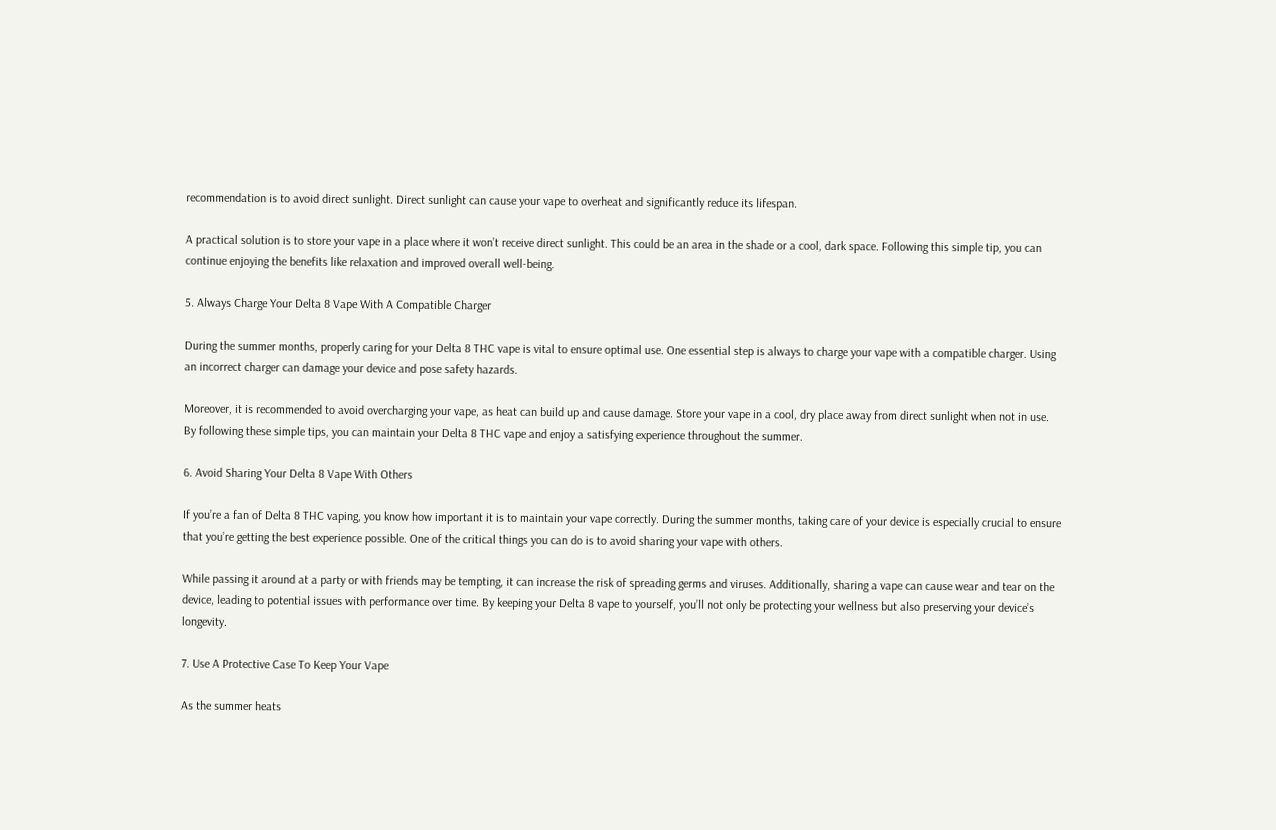recommendation is to avoid direct sunlight. Direct sunlight can cause your vape to overheat and significantly reduce its lifespan.

A practical solution is to store your vape in a place where it won’t receive direct sunlight. This could be an area in the shade or a cool, dark space. Following this simple tip, you can continue enjoying the benefits like relaxation and improved overall well-being.

5. Always Charge Your Delta 8 Vape With A Compatible Charger

During the summer months, properly caring for your Delta 8 THC vape is vital to ensure optimal use. One essential step is always to charge your vape with a compatible charger. Using an incorrect charger can damage your device and pose safety hazards.

Moreover, it is recommended to avoid overcharging your vape, as heat can build up and cause damage. Store your vape in a cool, dry place away from direct sunlight when not in use. By following these simple tips, you can maintain your Delta 8 THC vape and enjoy a satisfying experience throughout the summer.

6. Avoid Sharing Your Delta 8 Vape With Others

If you’re a fan of Delta 8 THC vaping, you know how important it is to maintain your vape correctly. During the summer months, taking care of your device is especially crucial to ensure that you’re getting the best experience possible. One of the critical things you can do is to avoid sharing your vape with others.

While passing it around at a party or with friends may be tempting, it can increase the risk of spreading germs and viruses. Additionally, sharing a vape can cause wear and tear on the device, leading to potential issues with performance over time. By keeping your Delta 8 vape to yourself, you’ll not only be protecting your wellness but also preserving your device’s longevity.

7. Use A Protective Case To Keep Your Vape

As the summer heats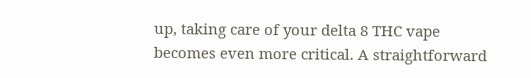up, taking care of your delta 8 THC vape becomes even more critical. A straightforward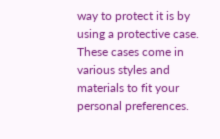way to protect it is by using a protective case. These cases come in various styles and materials to fit your personal preferences.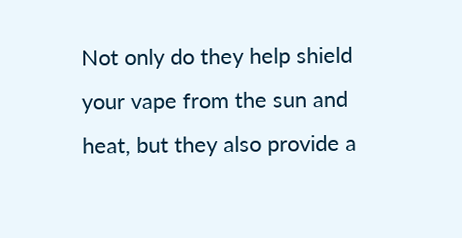Not only do they help shield your vape from the sun and heat, but they also provide a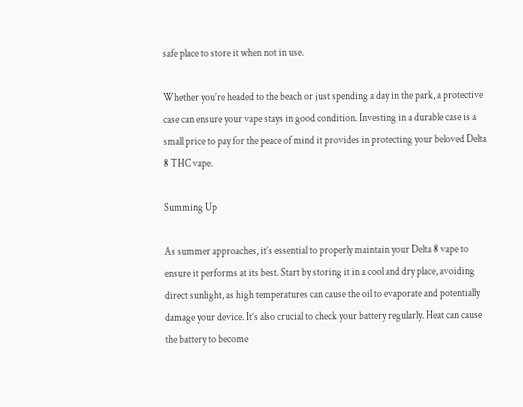safe place to store it when not in use.

Whether you’re headed to the beach or just spending a day in the park, a protective case can ensure your vape stays in good condition. Investing in a durable case is a small price to pay for the peace of mind it provides in protecting your beloved Delta 8 THC vape.

Summing Up

As summer approaches, it’s essential to properly maintain your Delta 8 vape to ensure it performs at its best. Start by storing it in a cool and dry place, avoiding direct sunlight, as high temperatures can cause the oil to evaporate and potentially damage your device. It’s also crucial to check your battery regularly. Heat can cause the battery to become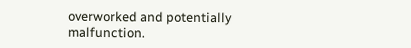overworked and potentially malfunction.